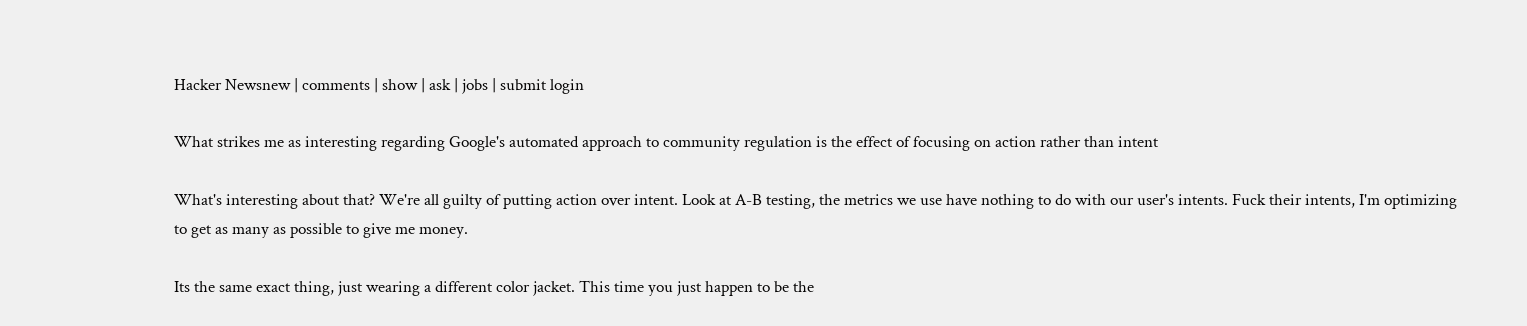Hacker Newsnew | comments | show | ask | jobs | submit login

What strikes me as interesting regarding Google's automated approach to community regulation is the effect of focusing on action rather than intent

What's interesting about that? We're all guilty of putting action over intent. Look at A-B testing, the metrics we use have nothing to do with our user's intents. Fuck their intents, I'm optimizing to get as many as possible to give me money.

Its the same exact thing, just wearing a different color jacket. This time you just happen to be the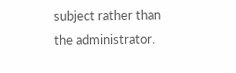subject rather than the administrator.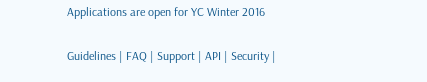Applications are open for YC Winter 2016

Guidelines | FAQ | Support | API | Security |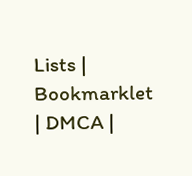Lists | Bookmarklet | DMCA |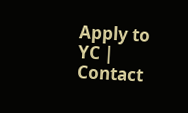Apply to YC | Contact